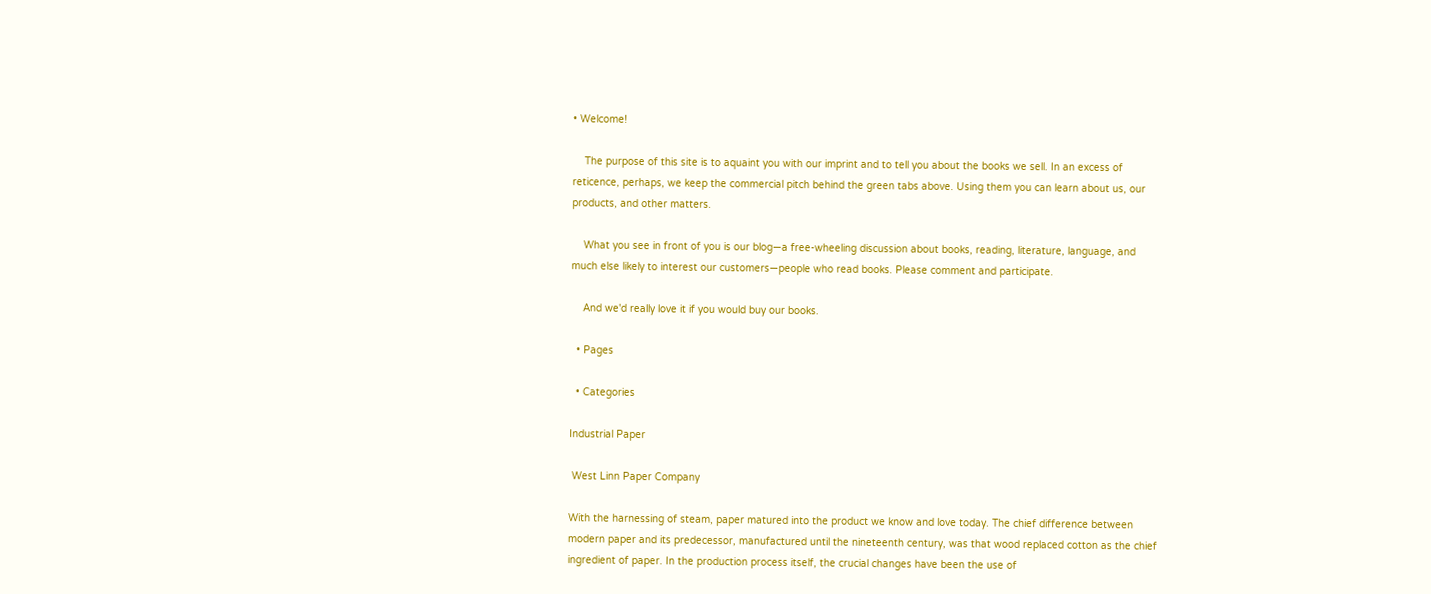• Welcome!

    The purpose of this site is to aquaint you with our imprint and to tell you about the books we sell. In an excess of reticence, perhaps, we keep the commercial pitch behind the green tabs above. Using them you can learn about us, our products, and other matters.

    What you see in front of you is our blog—a free-wheeling discussion about books, reading, literature, language, and much else likely to interest our customers—people who read books. Please comment and participate.

    And we'd really love it if you would buy our books.

  • Pages

  • Categories

Industrial Paper

 West Linn Paper Company

With the harnessing of steam, paper matured into the product we know and love today. The chief difference between modern paper and its predecessor, manufactured until the nineteenth century, was that wood replaced cotton as the chief ingredient of paper. In the production process itself, the crucial changes have been the use of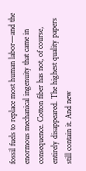fossil fuels to replace most human labor—and the enormous mechanical ingenuity that came in consequence. Cotton fiber has not, of course, entirely disappeared. The highest quality papers still contain it. And new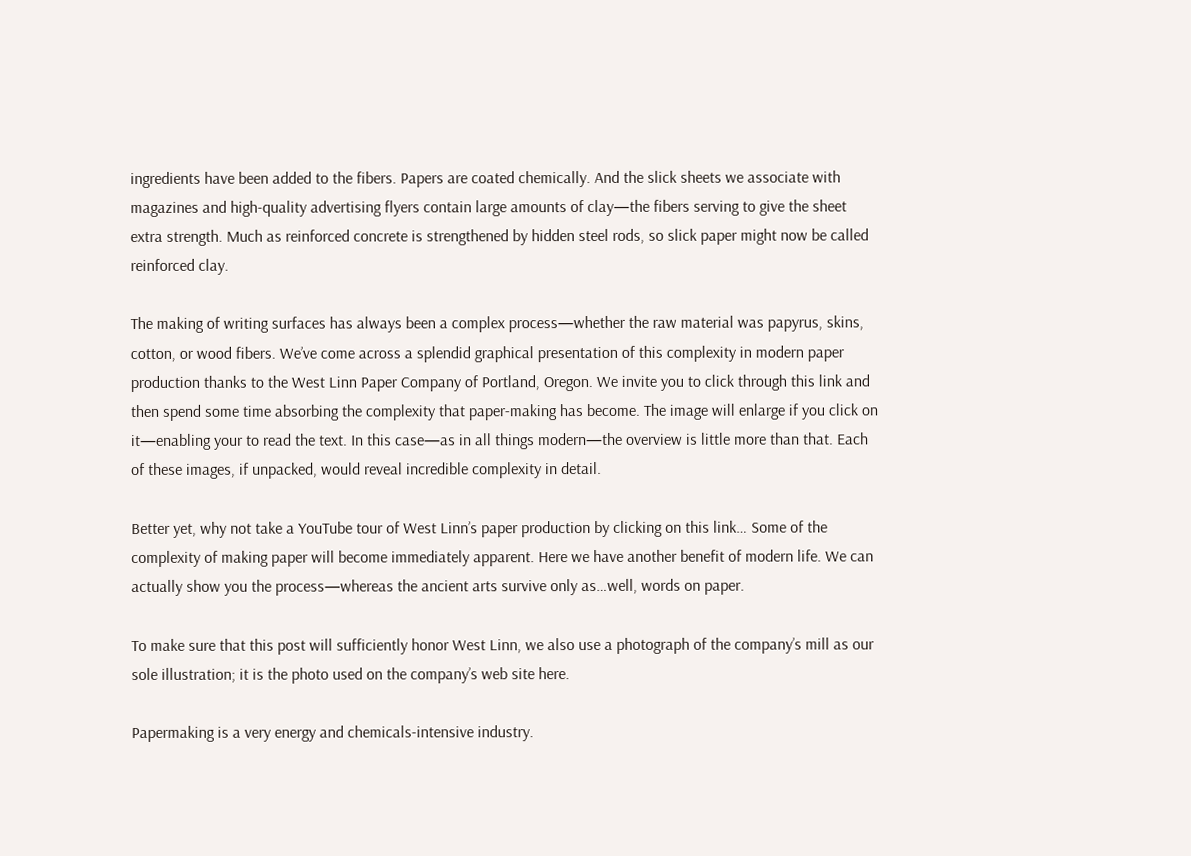ingredients have been added to the fibers. Papers are coated chemically. And the slick sheets we associate with magazines and high-quality advertising flyers contain large amounts of clay—the fibers serving to give the sheet extra strength. Much as reinforced concrete is strengthened by hidden steel rods, so slick paper might now be called reinforced clay.

The making of writing surfaces has always been a complex process—whether the raw material was papyrus, skins, cotton, or wood fibers. We’ve come across a splendid graphical presentation of this complexity in modern paper production thanks to the West Linn Paper Company of Portland, Oregon. We invite you to click through this link and then spend some time absorbing the complexity that paper-making has become. The image will enlarge if you click on it—enabling your to read the text. In this case—as in all things modern—the overview is little more than that. Each of these images, if unpacked, would reveal incredible complexity in detail.

Better yet, why not take a YouTube tour of West Linn’s paper production by clicking on this link… Some of the complexity of making paper will become immediately apparent. Here we have another benefit of modern life. We can actually show you the process—whereas the ancient arts survive only as…well, words on paper.

To make sure that this post will sufficiently honor West Linn, we also use a photograph of the company’s mill as our sole illustration; it is the photo used on the company’s web site here.

Papermaking is a very energy and chemicals-intensive industry.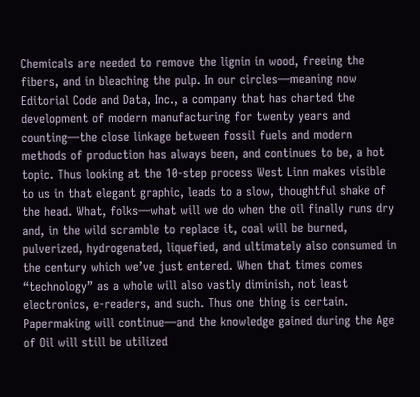Chemicals are needed to remove the lignin in wood, freeing the fibers, and in bleaching the pulp. In our circles—meaning now Editorial Code and Data, Inc., a company that has charted the development of modern manufacturing for twenty years and counting—the close linkage between fossil fuels and modern methods of production has always been, and continues to be, a hot topic. Thus looking at the 10-step process West Linn makes visible to us in that elegant graphic, leads to a slow, thoughtful shake of the head. What, folks—what will we do when the oil finally runs dry and, in the wild scramble to replace it, coal will be burned, pulverized, hydrogenated, liquefied, and ultimately also consumed in the century which we’ve just entered. When that times comes “technology” as a whole will also vastly diminish, not least electronics, e-readers, and such. Thus one thing is certain. Papermaking will continue—and the knowledge gained during the Age of Oil will still be utilized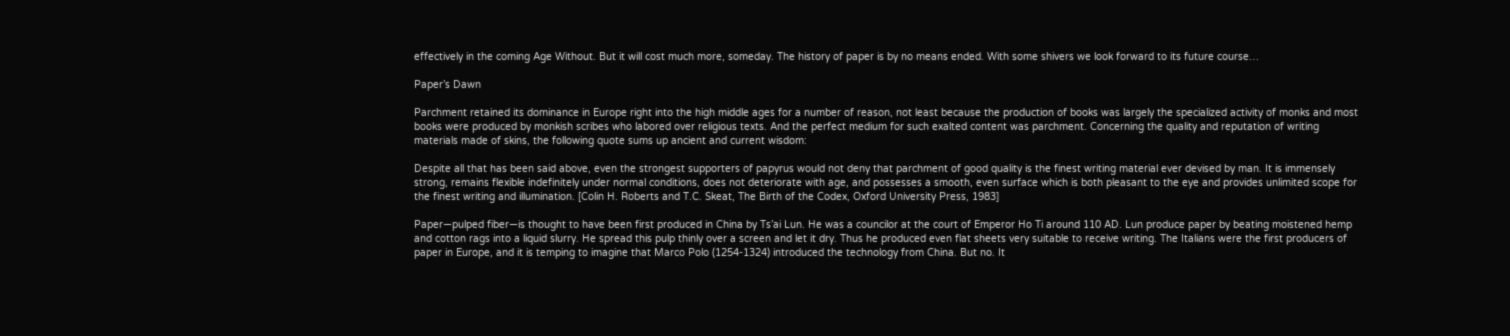effectively in the coming Age Without. But it will cost much more, someday. The history of paper is by no means ended. With some shivers we look forward to its future course…

Paper’s Dawn

Parchment retained its dominance in Europe right into the high middle ages for a number of reason, not least because the production of books was largely the specialized activity of monks and most books were produced by monkish scribes who labored over religious texts. And the perfect medium for such exalted content was parchment. Concerning the quality and reputation of writing materials made of skins, the following quote sums up ancient and current wisdom:

Despite all that has been said above, even the strongest supporters of papyrus would not deny that parchment of good quality is the finest writing material ever devised by man. It is immensely strong, remains flexible indefinitely under normal conditions, does not deteriorate with age, and possesses a smooth, even surface which is both pleasant to the eye and provides unlimited scope for the finest writing and illumination. [Colin H. Roberts and T.C. Skeat, The Birth of the Codex, Oxford University Press, 1983]

Paper—pulped fiber—is thought to have been first produced in China by Ts’ai Lun. He was a councilor at the court of Emperor Ho Ti around 110 AD. Lun produce paper by beating moistened hemp and cotton rags into a liquid slurry. He spread this pulp thinly over a screen and let it dry. Thus he produced even flat sheets very suitable to receive writing. The Italians were the first producers of paper in Europe, and it is temping to imagine that Marco Polo (1254-1324) introduced the technology from China. But no. It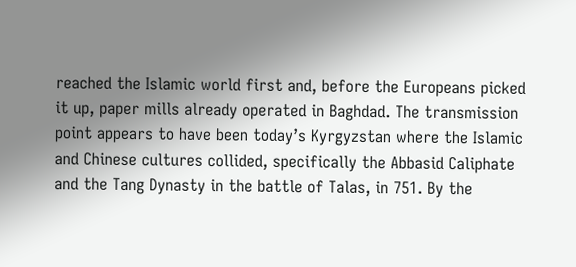reached the Islamic world first and, before the Europeans picked it up, paper mills already operated in Baghdad. The transmission point appears to have been today’s Kyrgyzstan where the Islamic and Chinese cultures collided, specifically the Abbasid Caliphate and the Tang Dynasty in the battle of Talas, in 751. By the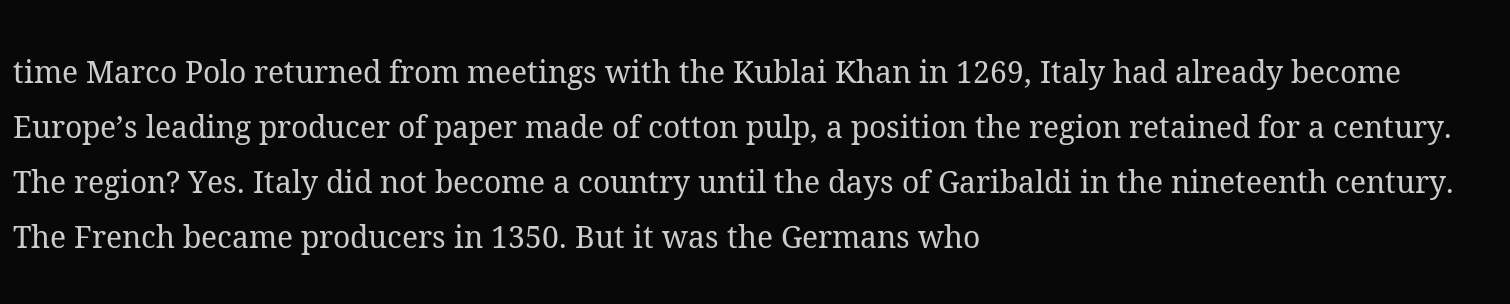time Marco Polo returned from meetings with the Kublai Khan in 1269, Italy had already become Europe’s leading producer of paper made of cotton pulp, a position the region retained for a century. The region? Yes. Italy did not become a country until the days of Garibaldi in the nineteenth century. The French became producers in 1350. But it was the Germans who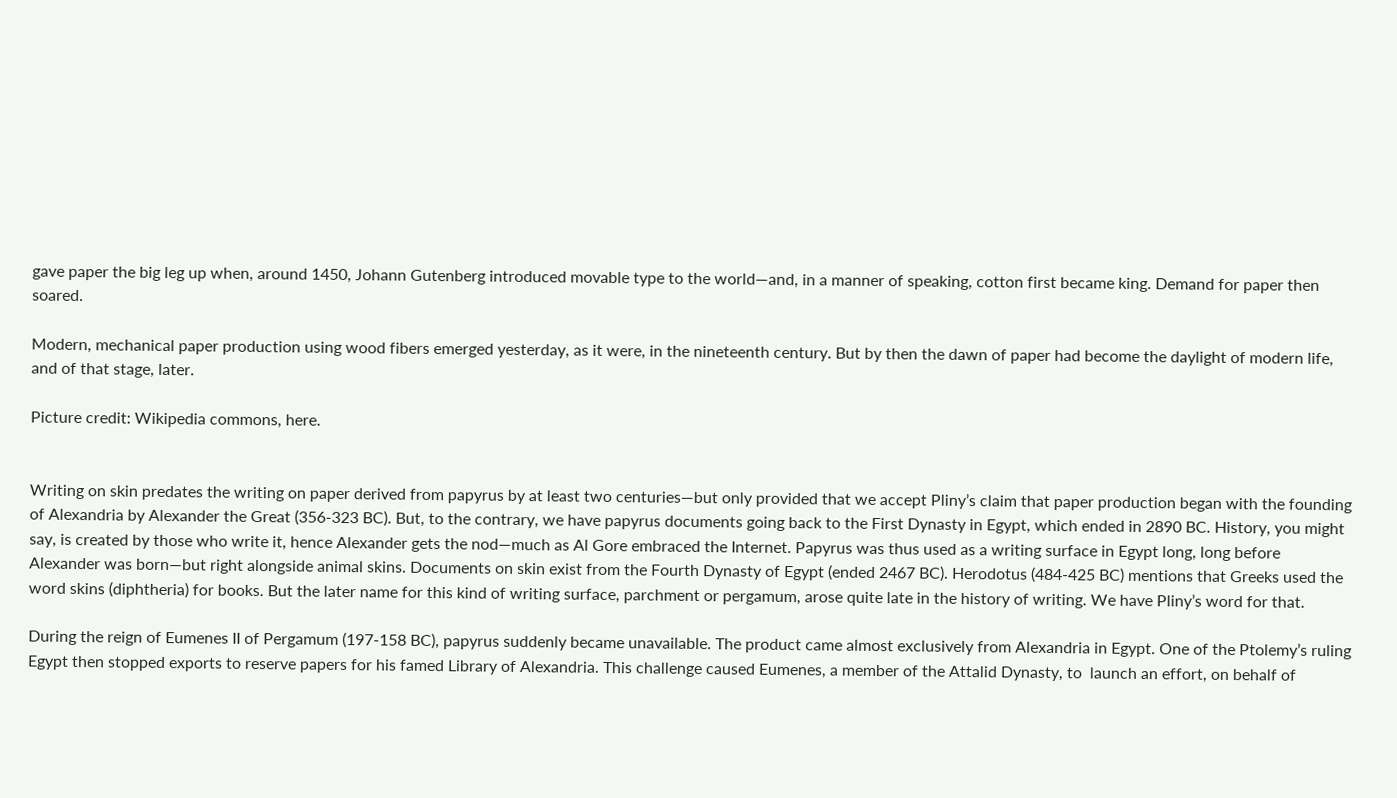gave paper the big leg up when, around 1450, Johann Gutenberg introduced movable type to the world—and, in a manner of speaking, cotton first became king. Demand for paper then soared.

Modern, mechanical paper production using wood fibers emerged yesterday, as it were, in the nineteenth century. But by then the dawn of paper had become the daylight of modern life, and of that stage, later.

Picture credit: Wikipedia commons, here.


Writing on skin predates the writing on paper derived from papyrus by at least two centuries—but only provided that we accept Pliny’s claim that paper production began with the founding of Alexandria by Alexander the Great (356-323 BC). But, to the contrary, we have papyrus documents going back to the First Dynasty in Egypt, which ended in 2890 BC. History, you might say, is created by those who write it, hence Alexander gets the nod—much as Al Gore embraced the Internet. Papyrus was thus used as a writing surface in Egypt long, long before Alexander was born—but right alongside animal skins. Documents on skin exist from the Fourth Dynasty of Egypt (ended 2467 BC). Herodotus (484-425 BC) mentions that Greeks used the word skins (diphtheria) for books. But the later name for this kind of writing surface, parchment or pergamum, arose quite late in the history of writing. We have Pliny’s word for that.

During the reign of Eumenes II of Pergamum (197-158 BC), papyrus suddenly became unavailable. The product came almost exclusively from Alexandria in Egypt. One of the Ptolemy’s ruling Egypt then stopped exports to reserve papers for his famed Library of Alexandria. This challenge caused Eumenes, a member of the Attalid Dynasty, to  launch an effort, on behalf of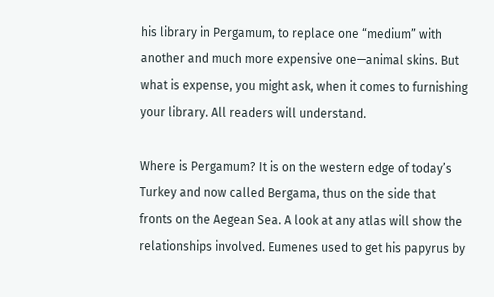his library in Pergamum, to replace one “medium” with another and much more expensive one—animal skins. But what is expense, you might ask, when it comes to furnishing your library. All readers will understand.

Where is Pergamum? It is on the western edge of today’s Turkey and now called Bergama, thus on the side that fronts on the Aegean Sea. A look at any atlas will show the relationships involved. Eumenes used to get his papyrus by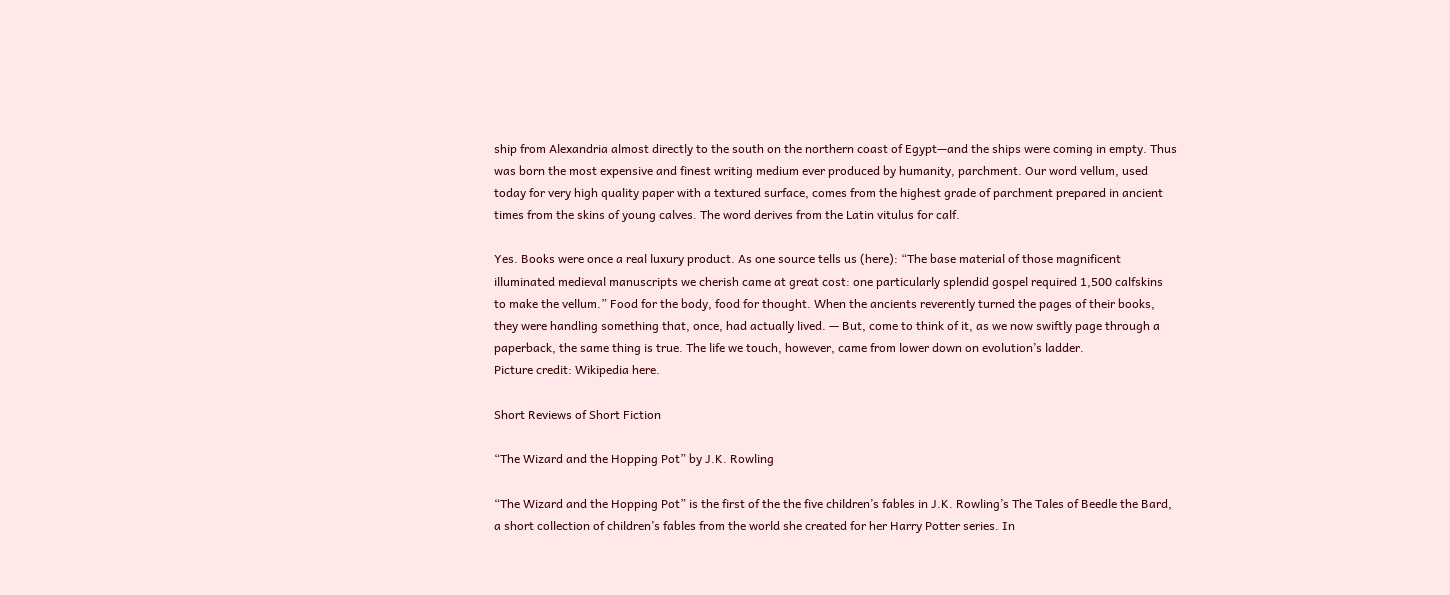ship from Alexandria almost directly to the south on the northern coast of Egypt—and the ships were coming in empty. Thus was born the most expensive and finest writing medium ever produced by humanity, parchment. Our word vellum, used today for very high quality paper with a textured surface, comes from the highest grade of parchment prepared in ancient times from the skins of young calves. The word derives from the Latin vitulus for calf.

Yes. Books were once a real luxury product. As one source tells us (here): “The base material of those magnificent illuminated medieval manuscripts we cherish came at great cost: one particularly splendid gospel required 1,500 calfskins to make the vellum.” Food for the body, food for thought. When the ancients reverently turned the pages of their books, they were handling something that, once, had actually lived. — But, come to think of it, as we now swiftly page through a paperback, the same thing is true. The life we touch, however, came from lower down on evolution’s ladder.
Picture credit: Wikipedia here.

Short Reviews of Short Fiction

“The Wizard and the Hopping Pot” by J.K. Rowling

“The Wizard and the Hopping Pot” is the first of the the five children’s fables in J.K. Rowling’s The Tales of Beedle the Bard, a short collection of children’s fables from the world she created for her Harry Potter series. In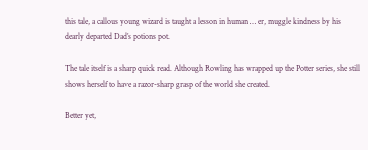this tale, a callous young wizard is taught a lesson in human … er, muggle kindness by his dearly departed Dad’s potions pot.

The tale itself is a sharp quick read. Although Rowling has wrapped up the Potter series, she still shows herself to have a razor-sharp grasp of the world she created.

Better yet,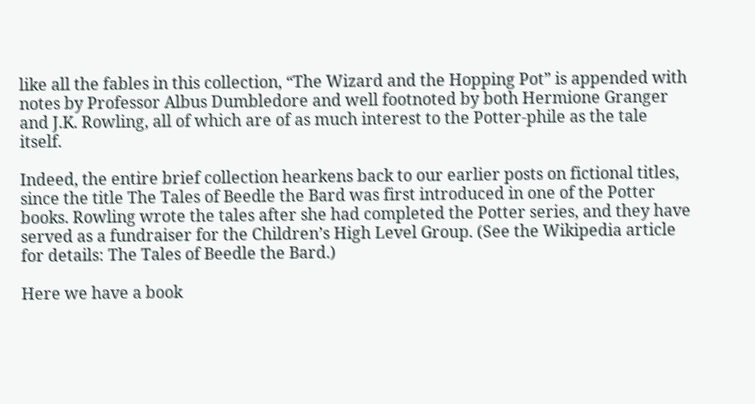like all the fables in this collection, “The Wizard and the Hopping Pot” is appended with notes by Professor Albus Dumbledore and well footnoted by both Hermione Granger and J.K. Rowling, all of which are of as much interest to the Potter-phile as the tale itself.

Indeed, the entire brief collection hearkens back to our earlier posts on fictional titles, since the title The Tales of Beedle the Bard was first introduced in one of the Potter books. Rowling wrote the tales after she had completed the Potter series, and they have served as a fundraiser for the Children’s High Level Group. (See the Wikipedia article for details: The Tales of Beedle the Bard.)

Here we have a book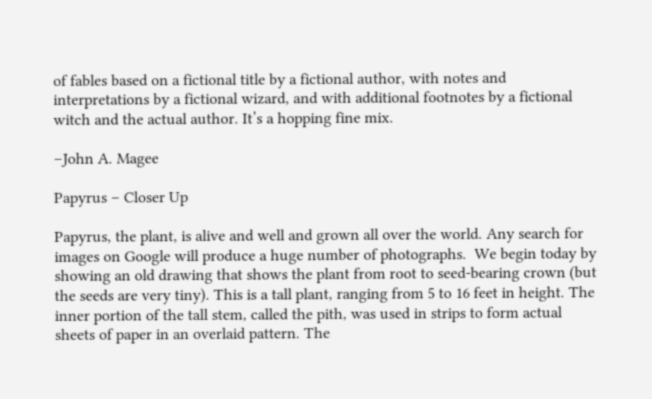of fables based on a fictional title by a fictional author, with notes and interpretations by a fictional wizard, and with additional footnotes by a fictional witch and the actual author. It’s a hopping fine mix.

–John A. Magee

Papyrus – Closer Up

Papyrus, the plant, is alive and well and grown all over the world. Any search for images on Google will produce a huge number of photographs.  We begin today by showing an old drawing that shows the plant from root to seed-bearing crown (but the seeds are very tiny). This is a tall plant, ranging from 5 to 16 feet in height. The inner portion of the tall stem, called the pith, was used in strips to form actual sheets of paper in an overlaid pattern. The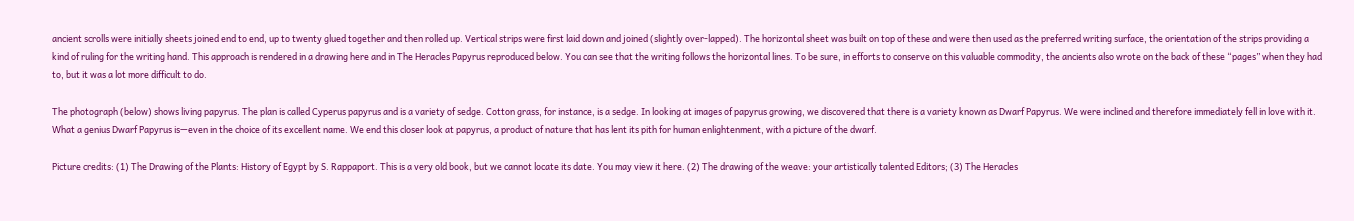ancient scrolls were initially sheets joined end to end, up to twenty glued together and then rolled up. Vertical strips were first laid down and joined (slightly over-lapped). The horizontal sheet was built on top of these and were then used as the preferred writing surface, the orientation of the strips providing a kind of ruling for the writing hand. This approach is rendered in a drawing here and in The Heracles Papyrus reproduced below. You can see that the writing follows the horizontal lines. To be sure, in efforts to conserve on this valuable commodity, the ancients also wrote on the back of these “pages” when they had to, but it was a lot more difficult to do.

The photograph (below) shows living papyrus. The plan is called Cyperus papyrus and is a variety of sedge. Cotton grass, for instance, is a sedge. In looking at images of papyrus growing, we discovered that there is a variety known as Dwarf Papyrus. We were inclined and therefore immediately fell in love with it. What a genius Dwarf Papyrus is—even in the choice of its excellent name. We end this closer look at papyrus, a product of nature that has lent its pith for human enlightenment, with a picture of the dwarf.

Picture credits: (1) The Drawing of the Plants: History of Egypt by S. Rappaport. This is a very old book, but we cannot locate its date. You may view it here. (2) The drawing of the weave: your artistically talented Editors; (3) The Heracles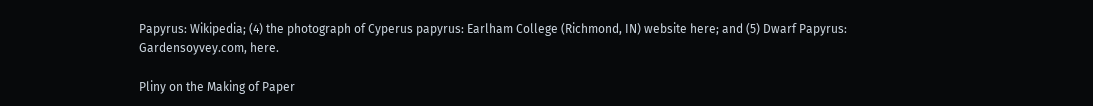Papyrus: Wikipedia; (4) the photograph of Cyperus papyrus: Earlham College (Richmond, IN) website here; and (5) Dwarf Papyrus: Gardensoyvey.com, here.

Pliny on the Making of Paper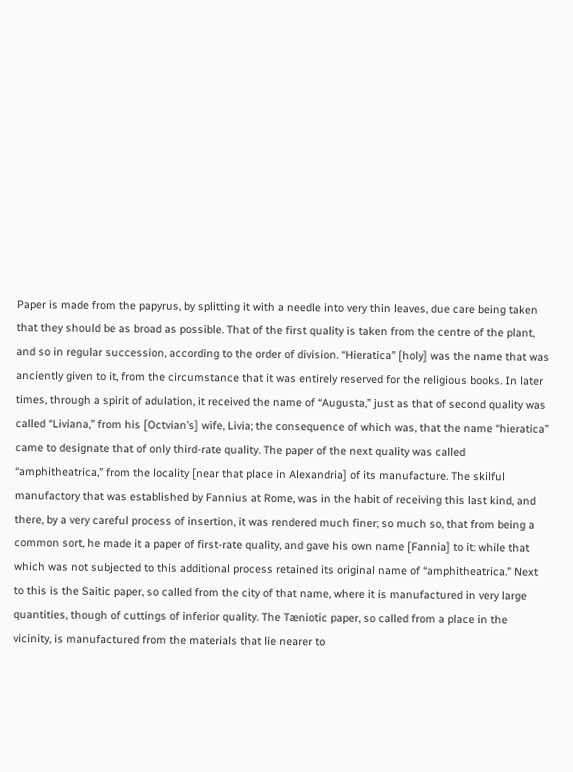Paper is made from the papyrus, by splitting it with a needle into very thin leaves, due care being taken that they should be as broad as possible. That of the first quality is taken from the centre of the plant, and so in regular succession, according to the order of division. “Hieratica” [holy] was the name that was anciently given to it, from the circumstance that it was entirely reserved for the religious books. In later times, through a spirit of adulation, it received the name of “Augusta,” just as that of second quality was called “Liviana,” from his [Octvian’s] wife, Livia; the consequence of which was, that the name “hieratica” came to designate that of only third-rate quality. The paper of the next quality was called “amphitheatrica,” from the locality [near that place in Alexandria] of its manufacture. The skilful manufactory that was established by Fannius at Rome, was in the habit of receiving this last kind, and there, by a very careful process of insertion, it was rendered much finer; so much so, that from being a common sort, he made it a paper of first-rate quality, and gave his own name [Fannia] to it: while that which was not subjected to this additional process retained its original name of “amphitheatrica.” Next to this is the Saitic paper, so called from the city of that name, where it is manufactured in very large quantities, though of cuttings of inferior quality. The Tæniotic paper, so called from a place in the vicinity, is manufactured from the materials that lie nearer to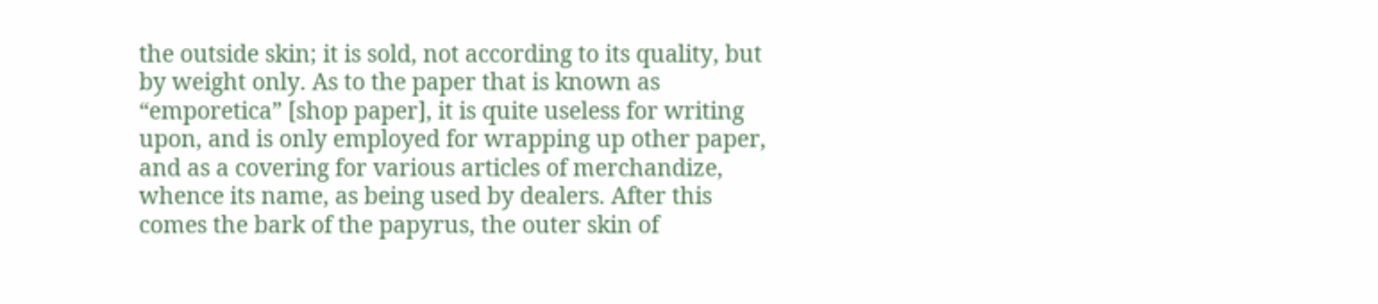the outside skin; it is sold, not according to its quality, but by weight only. As to the paper that is known as “emporetica” [shop paper], it is quite useless for writing upon, and is only employed for wrapping up other paper, and as a covering for various articles of merchandize, whence its name, as being used by dealers. After this comes the bark of the papyrus, the outer skin of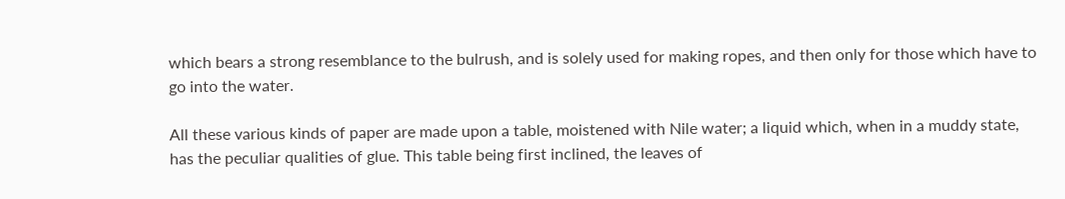which bears a strong resemblance to the bulrush, and is solely used for making ropes, and then only for those which have to go into the water.

All these various kinds of paper are made upon a table, moistened with Nile water; a liquid which, when in a muddy state, has the peculiar qualities of glue. This table being first inclined, the leaves of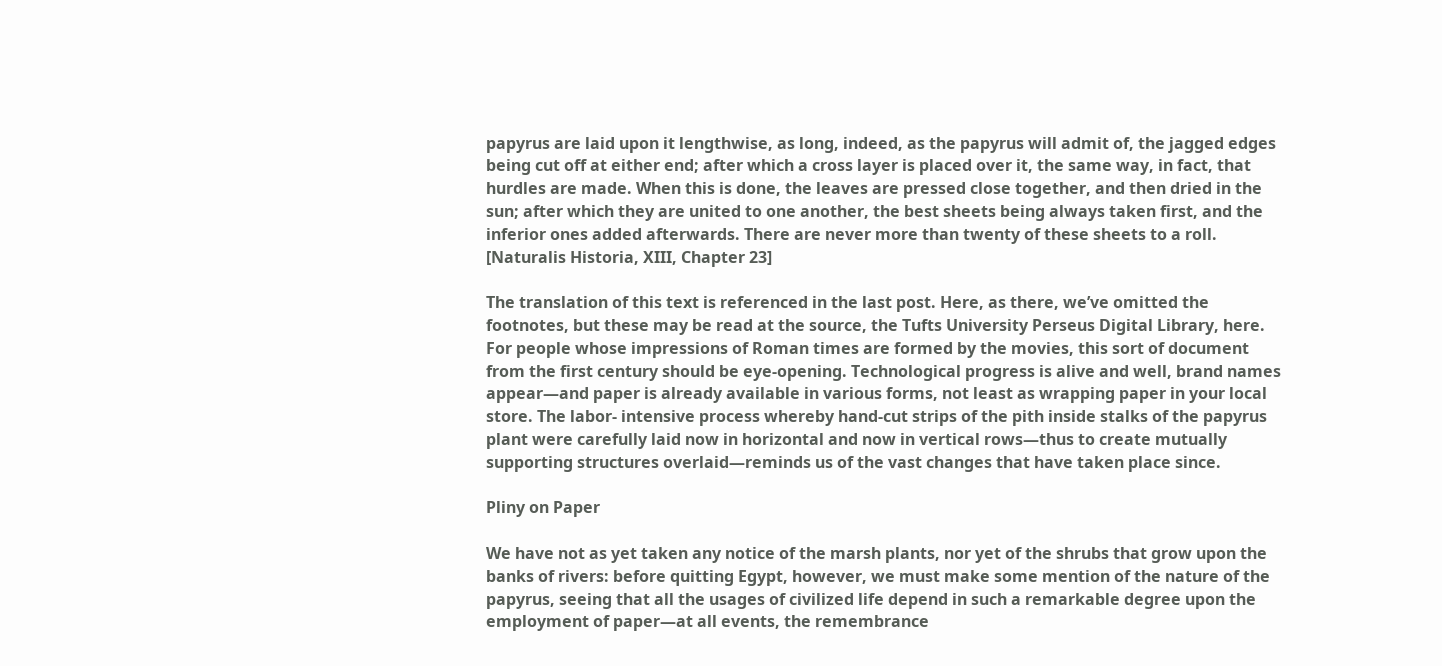papyrus are laid upon it lengthwise, as long, indeed, as the papyrus will admit of, the jagged edges being cut off at either end; after which a cross layer is placed over it, the same way, in fact, that hurdles are made. When this is done, the leaves are pressed close together, and then dried in the sun; after which they are united to one another, the best sheets being always taken first, and the inferior ones added afterwards. There are never more than twenty of these sheets to a roll. [Naturalis Historia, XIII, Chapter 23]

The translation of this text is referenced in the last post. Here, as there, we’ve omitted the footnotes, but these may be read at the source, the Tufts University Perseus Digital Library, here. For people whose impressions of Roman times are formed by the movies, this sort of document from the first century should be eye-opening. Technological progress is alive and well, brand names appear—and paper is already available in various forms, not least as wrapping paper in your local store. The labor- intensive process whereby hand-cut strips of the pith inside stalks of the papyrus plant were carefully laid now in horizontal and now in vertical rows—thus to create mutually supporting structures overlaid—reminds us of the vast changes that have taken place since.

Pliny on Paper

We have not as yet taken any notice of the marsh plants, nor yet of the shrubs that grow upon the banks of rivers: before quitting Egypt, however, we must make some mention of the nature of the papyrus, seeing that all the usages of civilized life depend in such a remarkable degree upon the employment of paper—at all events, the remembrance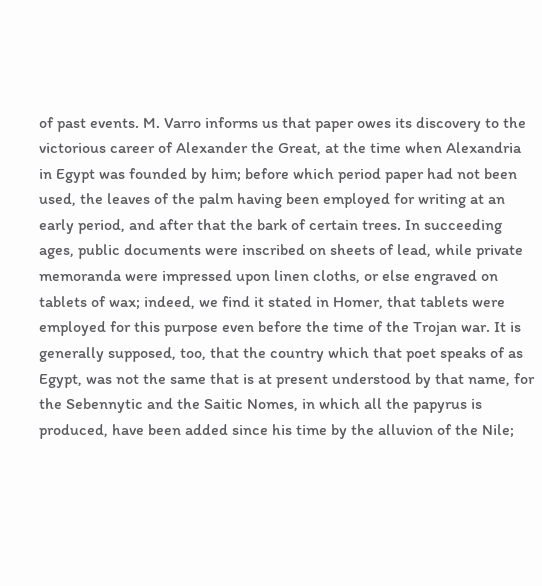of past events. M. Varro informs us that paper owes its discovery to the victorious career of Alexander the Great, at the time when Alexandria in Egypt was founded by him; before which period paper had not been used, the leaves of the palm having been employed for writing at an early period, and after that the bark of certain trees. In succeeding ages, public documents were inscribed on sheets of lead, while private memoranda were impressed upon linen cloths, or else engraved on tablets of wax; indeed, we find it stated in Homer, that tablets were employed for this purpose even before the time of the Trojan war. It is generally supposed, too, that the country which that poet speaks of as Egypt, was not the same that is at present understood by that name, for the Sebennytic and the Saitic Nomes, in which all the papyrus is produced, have been added since his time by the alluvion of the Nile;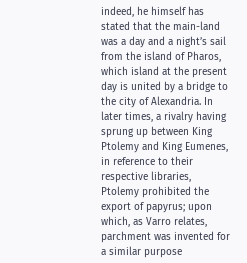indeed, he himself has stated that the main-land was a day and a night’s sail from the island of Pharos, which island at the present day is united by a bridge to the city of Alexandria. In later times, a rivalry having sprung up between King Ptolemy and King Eumenes, in reference to their respective libraries, Ptolemy prohibited the export of papyrus; upon which, as Varro relates, parchment was invented for a similar purpose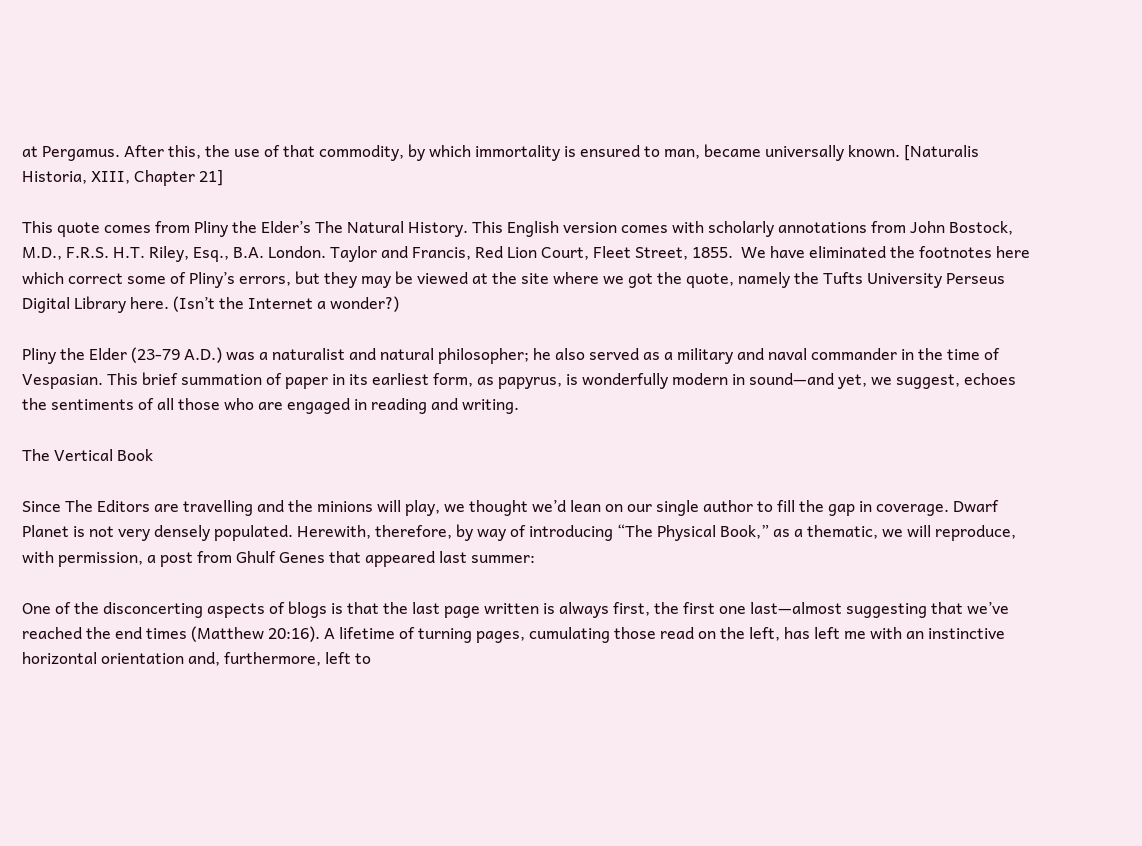at Pergamus. After this, the use of that commodity, by which immortality is ensured to man, became universally known. [Naturalis Historia, XIII, Chapter 21]

This quote comes from Pliny the Elder’s The Natural History. This English version comes with scholarly annotations from John Bostock, M.D., F.R.S. H.T. Riley, Esq., B.A. London. Taylor and Francis, Red Lion Court, Fleet Street, 1855.  We have eliminated the footnotes here which correct some of Pliny’s errors, but they may be viewed at the site where we got the quote, namely the Tufts University Perseus Digital Library here. (Isn’t the Internet a wonder?)

Pliny the Elder (23-79 A.D.) was a naturalist and natural philosopher; he also served as a military and naval commander in the time of Vespasian. This brief summation of paper in its earliest form, as papyrus, is wonderfully modern in sound—and yet, we suggest, echoes the sentiments of all those who are engaged in reading and writing.

The Vertical Book

Since The Editors are travelling and the minions will play, we thought we’d lean on our single author to fill the gap in coverage. Dwarf Planet is not very densely populated. Herewith, therefore, by way of introducing “The Physical Book,” as a thematic, we will reproduce, with permission, a post from Ghulf Genes that appeared last summer:

One of the disconcerting aspects of blogs is that the last page written is always first, the first one last—almost suggesting that we’ve reached the end times (Matthew 20:16). A lifetime of turning pages, cumulating those read on the left, has left me with an instinctive horizontal orientation and, furthermore, left to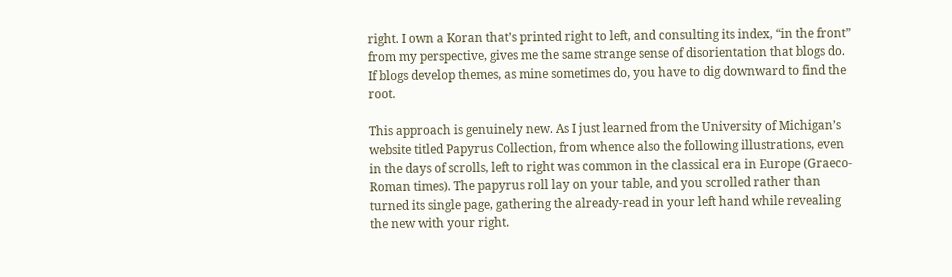right. I own a Koran that’s printed right to left, and consulting its index, “in the front” from my perspective, gives me the same strange sense of disorientation that blogs do. If blogs develop themes, as mine sometimes do, you have to dig downward to find the root.

This approach is genuinely new. As I just learned from the University of Michigan’s website titled Papyrus Collection, from whence also the following illustrations, even in the days of scrolls, left to right was common in the classical era in Europe (Graeco-Roman times). The papyrus roll lay on your table, and you scrolled rather than turned its single page, gathering the already-read in your left hand while revealing the new with your right.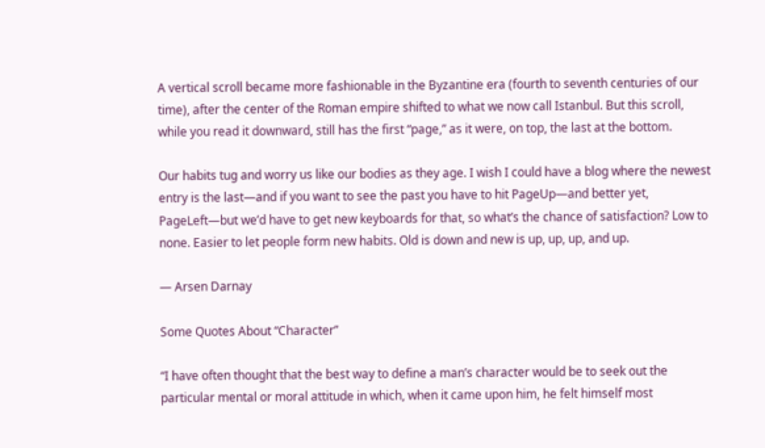A vertical scroll became more fashionable in the Byzantine era (fourth to seventh centuries of our time), after the center of the Roman empire shifted to what we now call Istanbul. But this scroll, while you read it downward, still has the first “page,” as it were, on top, the last at the bottom.

Our habits tug and worry us like our bodies as they age. I wish I could have a blog where the newest entry is the last—and if you want to see the past you have to hit PageUp—and better yet, PageLeft—but we’d have to get new keyboards for that, so what’s the chance of satisfaction? Low to none. Easier to let people form new habits. Old is down and new is up, up, up, and up.

— Arsen Darnay

Some Quotes About “Character”

“I have often thought that the best way to define a man’s character would be to seek out the particular mental or moral attitude in which, when it came upon him, he felt himself most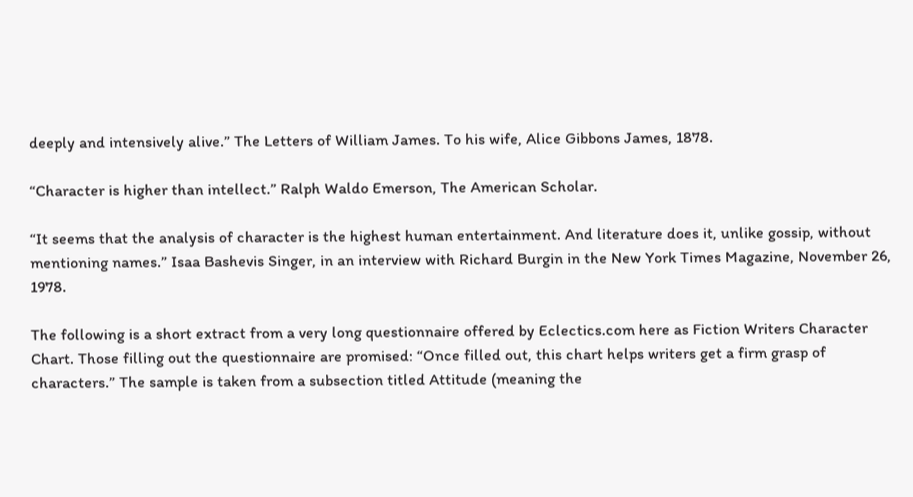deeply and intensively alive.” The Letters of William James. To his wife, Alice Gibbons James, 1878.

“Character is higher than intellect.” Ralph Waldo Emerson, The American Scholar.

“It seems that the analysis of character is the highest human entertainment. And literature does it, unlike gossip, without mentioning names.” Isaa Bashevis Singer, in an interview with Richard Burgin in the New York Times Magazine, November 26, 1978.

The following is a short extract from a very long questionnaire offered by Eclectics.com here as Fiction Writers Character Chart. Those filling out the questionnaire are promised: “Once filled out, this chart helps writers get a firm grasp of characters.” The sample is taken from a subsection titled Attitude (meaning the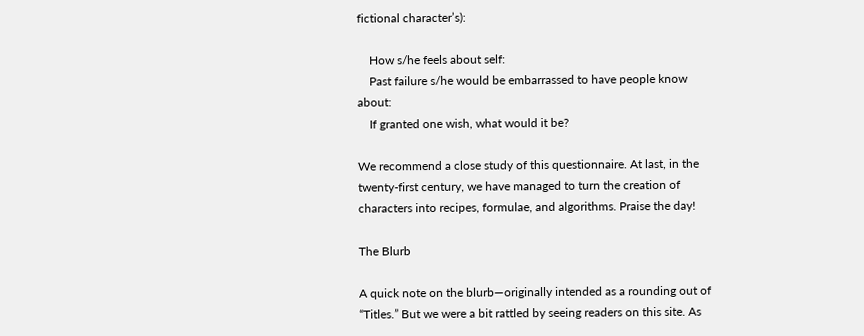fictional character’s):

    How s/he feels about self:
    Past failure s/he would be embarrassed to have people know about:
    If granted one wish, what would it be?

We recommend a close study of this questionnaire. At last, in the twenty-first century, we have managed to turn the creation of characters into recipes, formulae, and algorithms. Praise the day!

The Blurb

A quick note on the blurb—originally intended as a rounding out of “Titles.” But we were a bit rattled by seeing readers on this site. As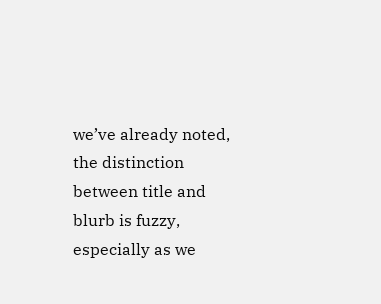we’ve already noted, the distinction between title and blurb is fuzzy, especially as we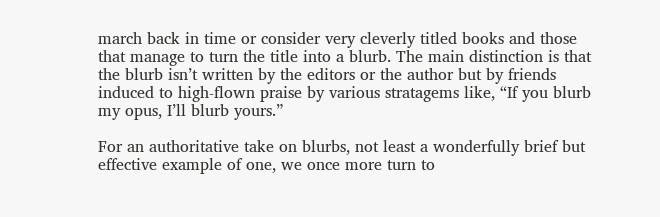march back in time or consider very cleverly titled books and those that manage to turn the title into a blurb. The main distinction is that the blurb isn’t written by the editors or the author but by friends induced to high-flown praise by various stratagems like, “If you blurb my opus, I’ll blurb yours.”

For an authoritative take on blurbs, not least a wonderfully brief but effective example of one, we once more turn to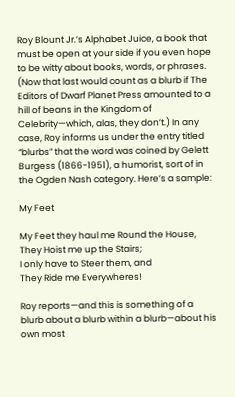Roy Blount Jr.’s Alphabet Juice, a book that must be open at your side if you even hope to be witty about books, words, or phrases. (Now that last would count as a blurb if The Editors of Dwarf Planet Press amounted to a hill of beans in the Kingdom of Celebrity—which, alas, they don’t.) In any case, Roy informs us under the entry titled “blurbs” that the word was coined by Gelett Burgess (1866-1951), a humorist, sort of in the Ogden Nash category. Here’s a sample:

My Feet

My Feet they haul me Round the House,
They Hoist me up the Stairs;
I only have to Steer them, and
They Ride me Everywheres!

Roy reports—and this is something of a blurb about a blurb within a blurb—about his own most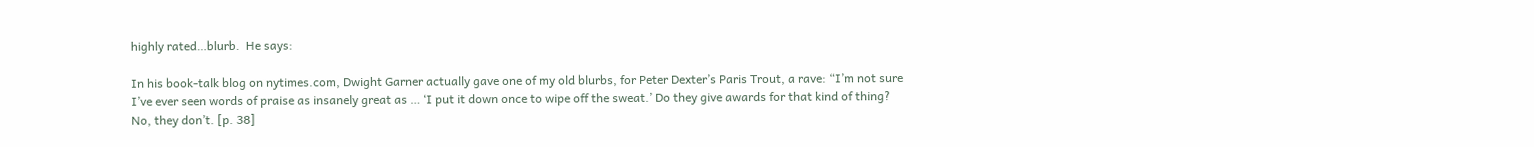highly rated…blurb.  He says:

In his book-talk blog on nytimes.com, Dwight Garner actually gave one of my old blurbs, for Peter Dexter’s Paris Trout, a rave: “I’m not sure I’ve ever seen words of praise as insanely great as … ‘I put it down once to wipe off the sweat.’ Do they give awards for that kind of thing? No, they don’t. [p. 38]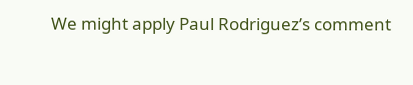We might apply Paul Rodriguez’s comment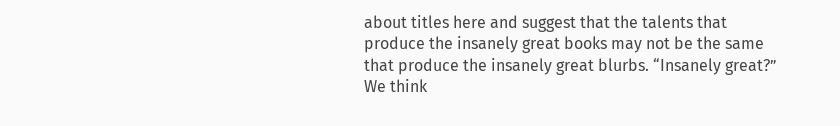about titles here and suggest that the talents that produce the insanely great books may not be the same that produce the insanely great blurbs. “Insanely great?” We think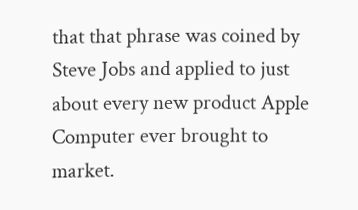that that phrase was coined by Steve Jobs and applied to just about every new product Apple Computer ever brought to market.